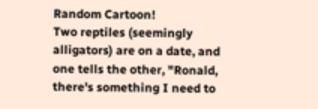Random Cartoon!
Two reptiles (seemingly alligators) are on a date, and one tells the other, "Ronald, there's something I need to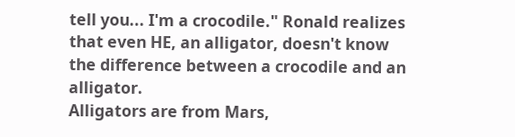tell you... I'm a crocodile." Ronald realizes that even HE, an alligator, doesn't know the difference between a crocodile and an alligator.
Alligators are from Mars,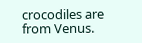crocodiles are from Venus.